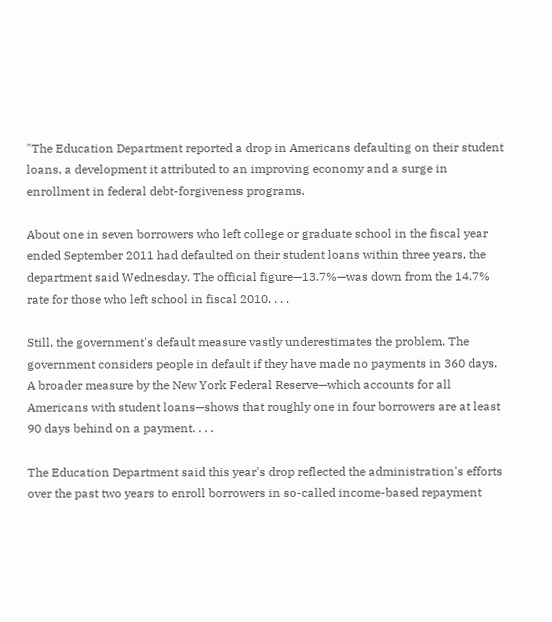"The Education Department reported a drop in Americans defaulting on their student loans, a development it attributed to an improving economy and a surge in enrollment in federal debt-forgiveness programs.

About one in seven borrowers who left college or graduate school in the fiscal year ended September 2011 had defaulted on their student loans within three years, the department said Wednesday. The official figure—13.7%—was down from the 14.7% rate for those who left school in fiscal 2010. . . .

Still, the government's default measure vastly underestimates the problem. The government considers people in default if they have made no payments in 360 days. A broader measure by the New York Federal Reserve—which accounts for all Americans with student loans—shows that roughly one in four borrowers are at least 90 days behind on a payment. . . .

The Education Department said this year's drop reflected the administration's efforts over the past two years to enroll borrowers in so-called income-based repayment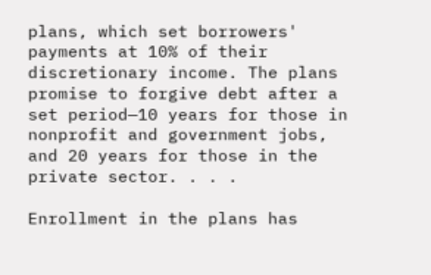plans, which set borrowers' payments at 10% of their discretionary income. The plans promise to forgive debt after a set period—10 years for those in nonprofit and government jobs, and 20 years for those in the private sector. . . .

Enrollment in the plans has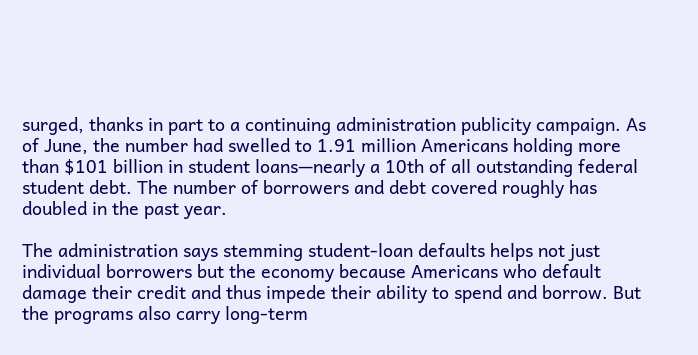surged, thanks in part to a continuing administration publicity campaign. As of June, the number had swelled to 1.91 million Americans holding more than $101 billion in student loans—nearly a 10th of all outstanding federal student debt. The number of borrowers and debt covered roughly has doubled in the past year.

The administration says stemming student-loan defaults helps not just individual borrowers but the economy because Americans who default damage their credit and thus impede their ability to spend and borrow. But the programs also carry long-term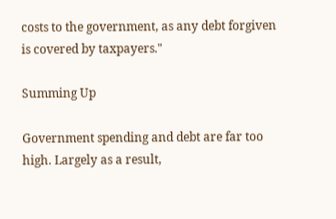costs to the government, as any debt forgiven is covered by taxpayers."

Summing Up

Government spending and debt are far too high. Largely as a result,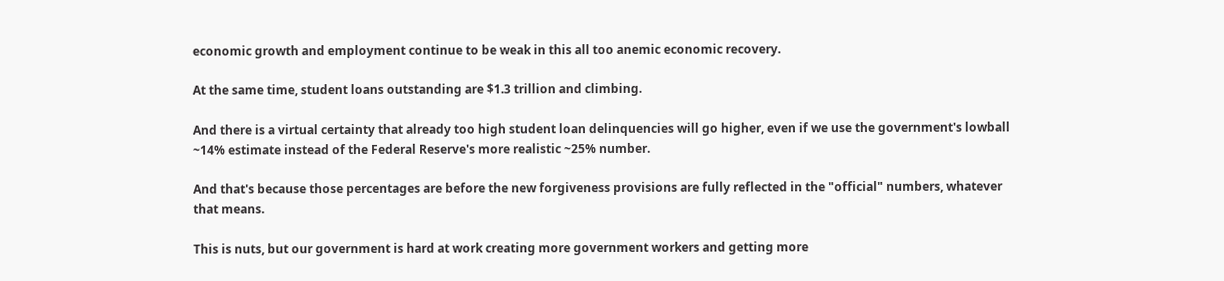economic growth and employment continue to be weak in this all too anemic economic recovery.

At the same time, student loans outstanding are $1.3 trillion and climbing.

And there is a virtual certainty that already too high student loan delinquencies will go higher, even if we use the government's lowball ~14% estimate instead of the Federal Reserve's more realistic ~25% number.

And that's because those percentages are before the new forgiveness provisions are fully reflected in the "official" numbers, whatever that means.

This is nuts, but our government is hard at work creating more government workers and getting more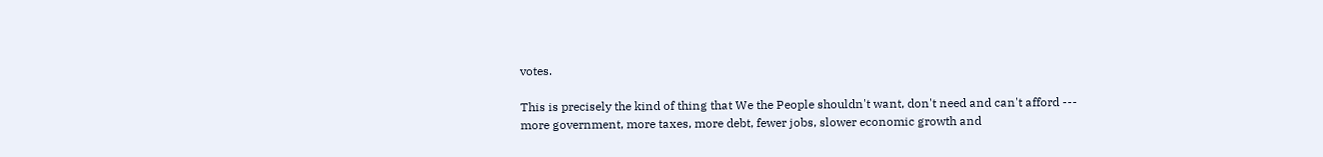votes.

This is precisely the kind of thing that We the People shouldn't want, don't need and can't afford --- more government, more taxes, more debt, fewer jobs, slower economic growth and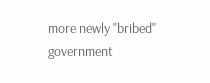more newly "bribed" government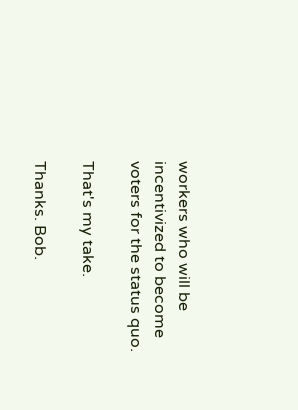workers who will be incentivized to become voters for the status quo.

That's my take.

Thanks. Bob.